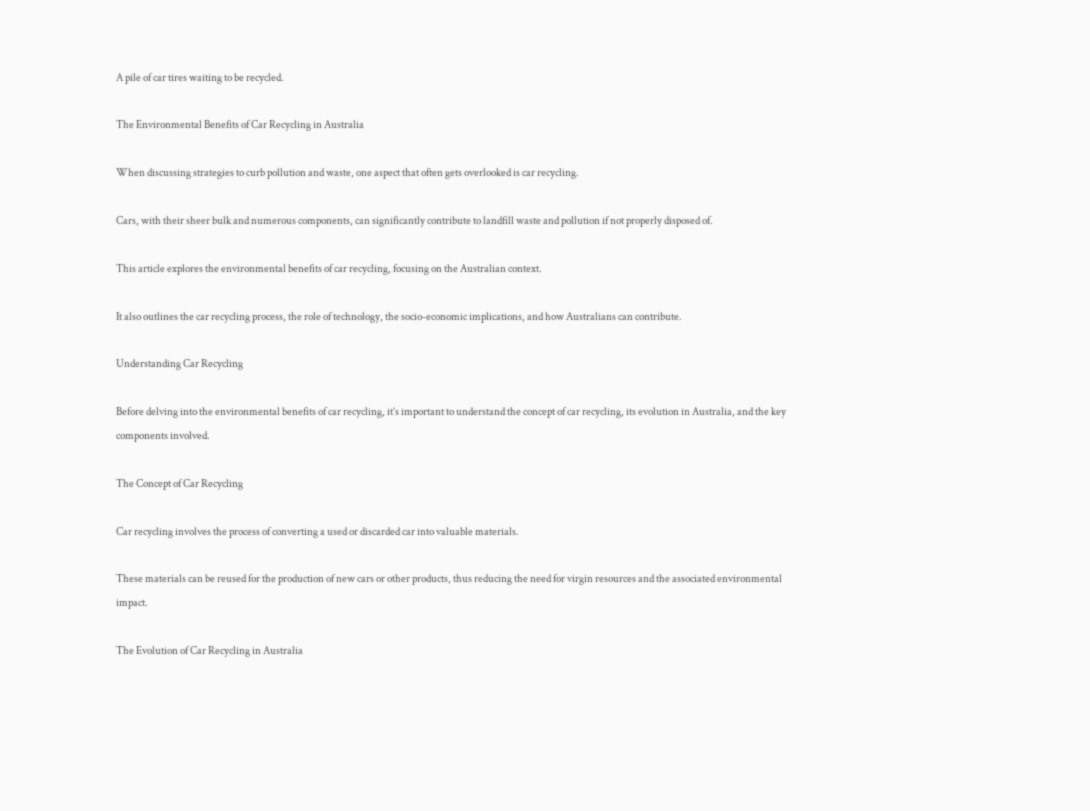A pile of car tires waiting to be recycled.

The Environmental Benefits of Car Recycling in Australia

When discussing strategies to curb pollution and waste, one aspect that often gets overlooked is car recycling.

Cars, with their sheer bulk and numerous components, can significantly contribute to landfill waste and pollution if not properly disposed of.

This article explores the environmental benefits of car recycling, focusing on the Australian context.

It also outlines the car recycling process, the role of technology, the socio-economic implications, and how Australians can contribute.

Understanding Car Recycling

Before delving into the environmental benefits of car recycling, it’s important to understand the concept of car recycling, its evolution in Australia, and the key components involved.

The Concept of Car Recycling

Car recycling involves the process of converting a used or discarded car into valuable materials.

These materials can be reused for the production of new cars or other products, thus reducing the need for virgin resources and the associated environmental impact.

The Evolution of Car Recycling in Australia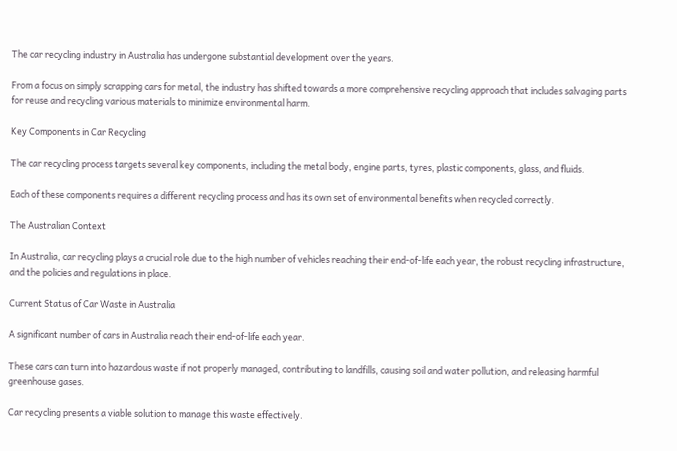The car recycling industry in Australia has undergone substantial development over the years.

From a focus on simply scrapping cars for metal, the industry has shifted towards a more comprehensive recycling approach that includes salvaging parts for reuse and recycling various materials to minimize environmental harm.

Key Components in Car Recycling

The car recycling process targets several key components, including the metal body, engine parts, tyres, plastic components, glass, and fluids.

Each of these components requires a different recycling process and has its own set of environmental benefits when recycled correctly.

The Australian Context

In Australia, car recycling plays a crucial role due to the high number of vehicles reaching their end-of-life each year, the robust recycling infrastructure, and the policies and regulations in place.

Current Status of Car Waste in Australia

A significant number of cars in Australia reach their end-of-life each year.

These cars can turn into hazardous waste if not properly managed, contributing to landfills, causing soil and water pollution, and releasing harmful greenhouse gases.

Car recycling presents a viable solution to manage this waste effectively.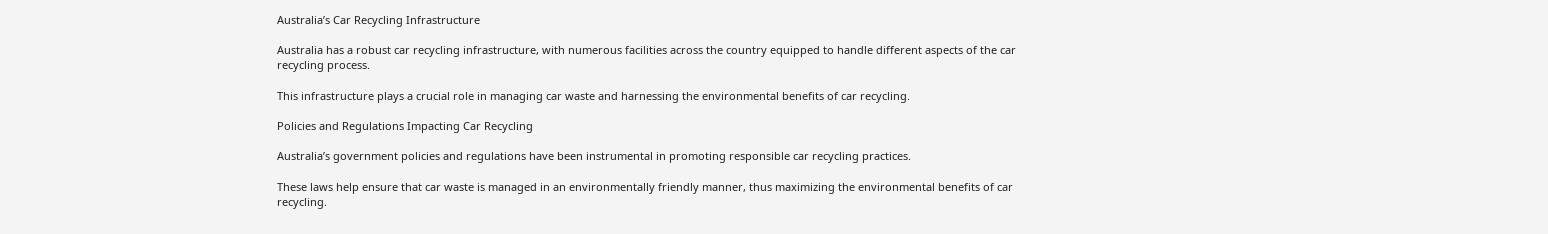Australia’s Car Recycling Infrastructure

Australia has a robust car recycling infrastructure, with numerous facilities across the country equipped to handle different aspects of the car recycling process.

This infrastructure plays a crucial role in managing car waste and harnessing the environmental benefits of car recycling.

Policies and Regulations Impacting Car Recycling

Australia’s government policies and regulations have been instrumental in promoting responsible car recycling practices.

These laws help ensure that car waste is managed in an environmentally friendly manner, thus maximizing the environmental benefits of car recycling.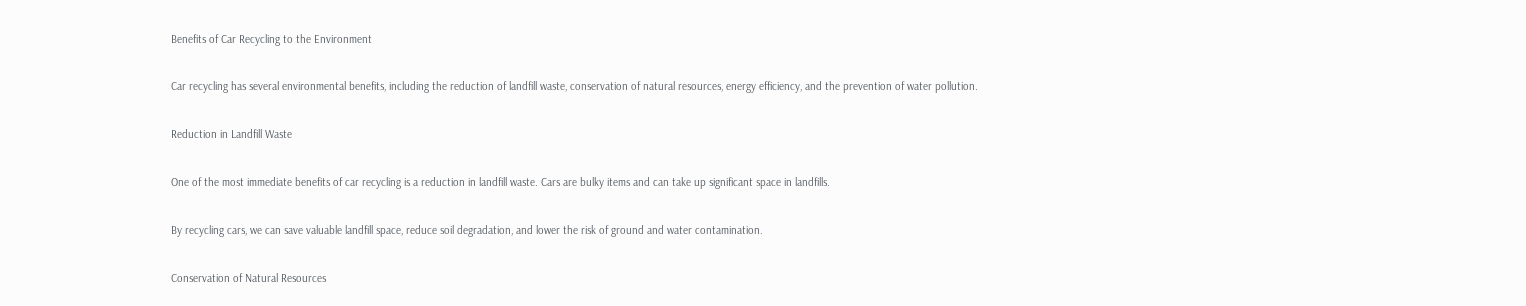Benefits of Car Recycling to the Environment

Car recycling has several environmental benefits, including the reduction of landfill waste, conservation of natural resources, energy efficiency, and the prevention of water pollution.

Reduction in Landfill Waste

One of the most immediate benefits of car recycling is a reduction in landfill waste. Cars are bulky items and can take up significant space in landfills.

By recycling cars, we can save valuable landfill space, reduce soil degradation, and lower the risk of ground and water contamination.

Conservation of Natural Resources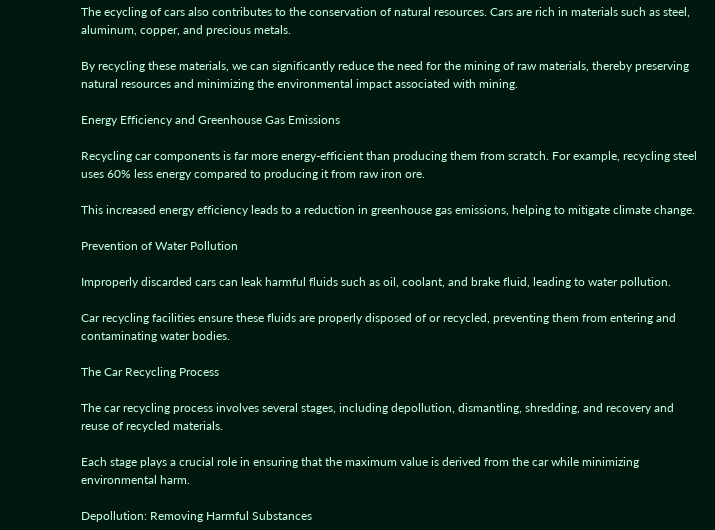The ecycling of cars also contributes to the conservation of natural resources. Cars are rich in materials such as steel, aluminum, copper, and precious metals.

By recycling these materials, we can significantly reduce the need for the mining of raw materials, thereby preserving natural resources and minimizing the environmental impact associated with mining.

Energy Efficiency and Greenhouse Gas Emissions

Recycling car components is far more energy-efficient than producing them from scratch. For example, recycling steel uses 60% less energy compared to producing it from raw iron ore.

This increased energy efficiency leads to a reduction in greenhouse gas emissions, helping to mitigate climate change.

Prevention of Water Pollution

Improperly discarded cars can leak harmful fluids such as oil, coolant, and brake fluid, leading to water pollution.

Car recycling facilities ensure these fluids are properly disposed of or recycled, preventing them from entering and contaminating water bodies.

The Car Recycling Process

The car recycling process involves several stages, including depollution, dismantling, shredding, and recovery and reuse of recycled materials.

Each stage plays a crucial role in ensuring that the maximum value is derived from the car while minimizing environmental harm.

Depollution: Removing Harmful Substances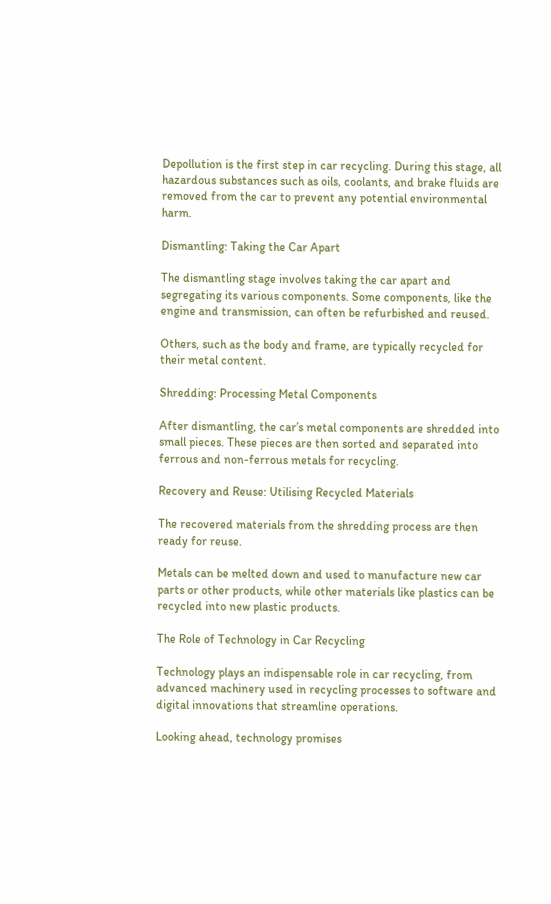Depollution is the first step in car recycling. During this stage, all hazardous substances such as oils, coolants, and brake fluids are removed from the car to prevent any potential environmental harm.

Dismantling: Taking the Car Apart

The dismantling stage involves taking the car apart and segregating its various components. Some components, like the engine and transmission, can often be refurbished and reused.

Others, such as the body and frame, are typically recycled for their metal content.

Shredding: Processing Metal Components

After dismantling, the car’s metal components are shredded into small pieces. These pieces are then sorted and separated into ferrous and non-ferrous metals for recycling.

Recovery and Reuse: Utilising Recycled Materials

The recovered materials from the shredding process are then ready for reuse.

Metals can be melted down and used to manufacture new car parts or other products, while other materials like plastics can be recycled into new plastic products.

The Role of Technology in Car Recycling

Technology plays an indispensable role in car recycling, from advanced machinery used in recycling processes to software and digital innovations that streamline operations.

Looking ahead, technology promises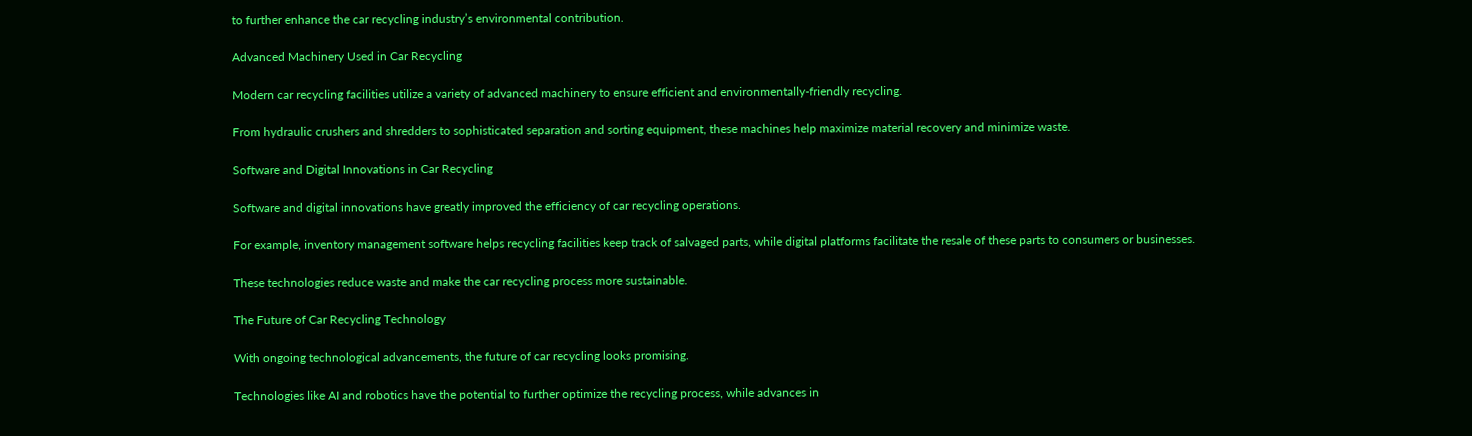to further enhance the car recycling industry’s environmental contribution.

Advanced Machinery Used in Car Recycling

Modern car recycling facilities utilize a variety of advanced machinery to ensure efficient and environmentally-friendly recycling.

From hydraulic crushers and shredders to sophisticated separation and sorting equipment, these machines help maximize material recovery and minimize waste.

Software and Digital Innovations in Car Recycling

Software and digital innovations have greatly improved the efficiency of car recycling operations.

For example, inventory management software helps recycling facilities keep track of salvaged parts, while digital platforms facilitate the resale of these parts to consumers or businesses.

These technologies reduce waste and make the car recycling process more sustainable.

The Future of Car Recycling Technology

With ongoing technological advancements, the future of car recycling looks promising.

Technologies like AI and robotics have the potential to further optimize the recycling process, while advances in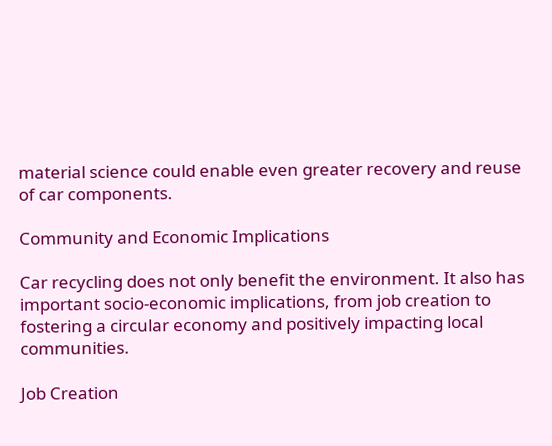material science could enable even greater recovery and reuse of car components.

Community and Economic Implications

Car recycling does not only benefit the environment. It also has important socio-economic implications, from job creation to fostering a circular economy and positively impacting local communities.

Job Creation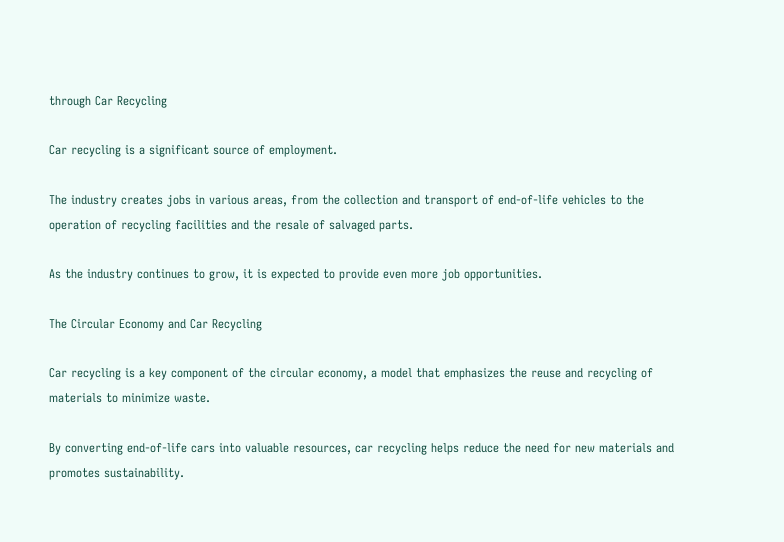through Car Recycling

Car recycling is a significant source of employment.

The industry creates jobs in various areas, from the collection and transport of end-of-life vehicles to the operation of recycling facilities and the resale of salvaged parts.

As the industry continues to grow, it is expected to provide even more job opportunities.

The Circular Economy and Car Recycling

Car recycling is a key component of the circular economy, a model that emphasizes the reuse and recycling of materials to minimize waste.

By converting end-of-life cars into valuable resources, car recycling helps reduce the need for new materials and promotes sustainability.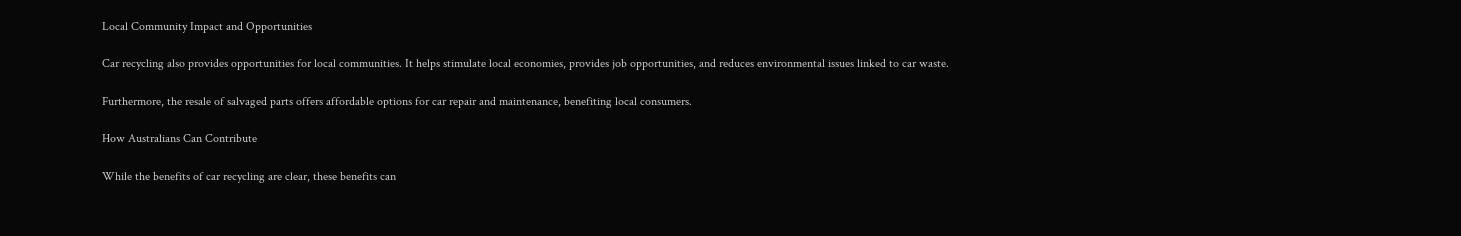Local Community Impact and Opportunities

Car recycling also provides opportunities for local communities. It helps stimulate local economies, provides job opportunities, and reduces environmental issues linked to car waste.

Furthermore, the resale of salvaged parts offers affordable options for car repair and maintenance, benefiting local consumers.

How Australians Can Contribute

While the benefits of car recycling are clear, these benefits can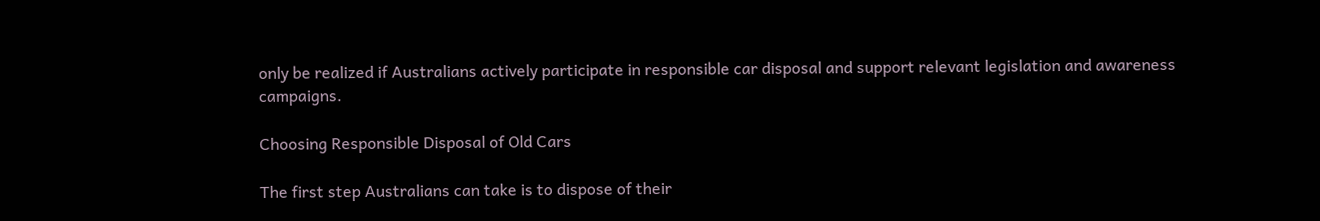only be realized if Australians actively participate in responsible car disposal and support relevant legislation and awareness campaigns.

Choosing Responsible Disposal of Old Cars

The first step Australians can take is to dispose of their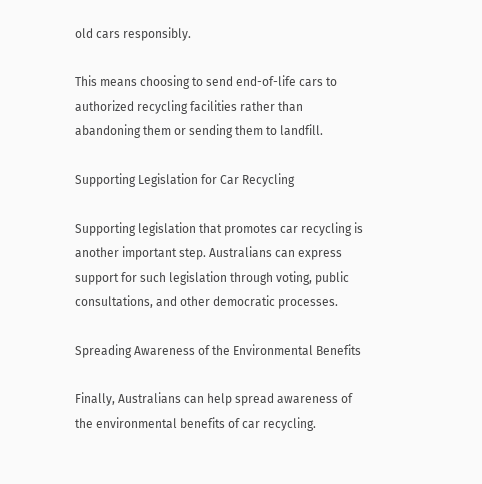old cars responsibly.

This means choosing to send end-of-life cars to authorized recycling facilities rather than abandoning them or sending them to landfill.

Supporting Legislation for Car Recycling

Supporting legislation that promotes car recycling is another important step. Australians can express support for such legislation through voting, public consultations, and other democratic processes.

Spreading Awareness of the Environmental Benefits

Finally, Australians can help spread awareness of the environmental benefits of car recycling.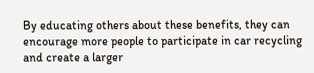By educating others about these benefits, they can encourage more people to participate in car recycling and create a larger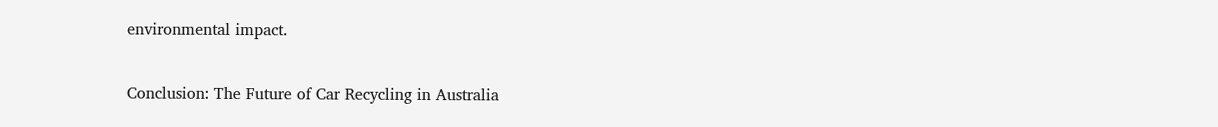environmental impact.

Conclusion: The Future of Car Recycling in Australia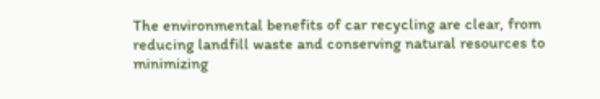The environmental benefits of car recycling are clear, from reducing landfill waste and conserving natural resources to minimizing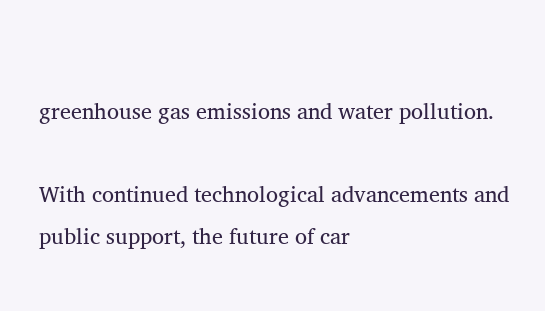greenhouse gas emissions and water pollution.

With continued technological advancements and public support, the future of car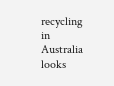recycling in Australia looks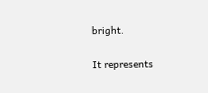bright.

It represents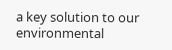a key solution to our environmental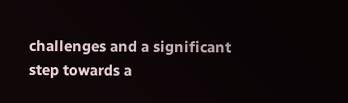challenges and a significant step towards a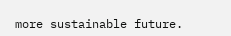more sustainable future.